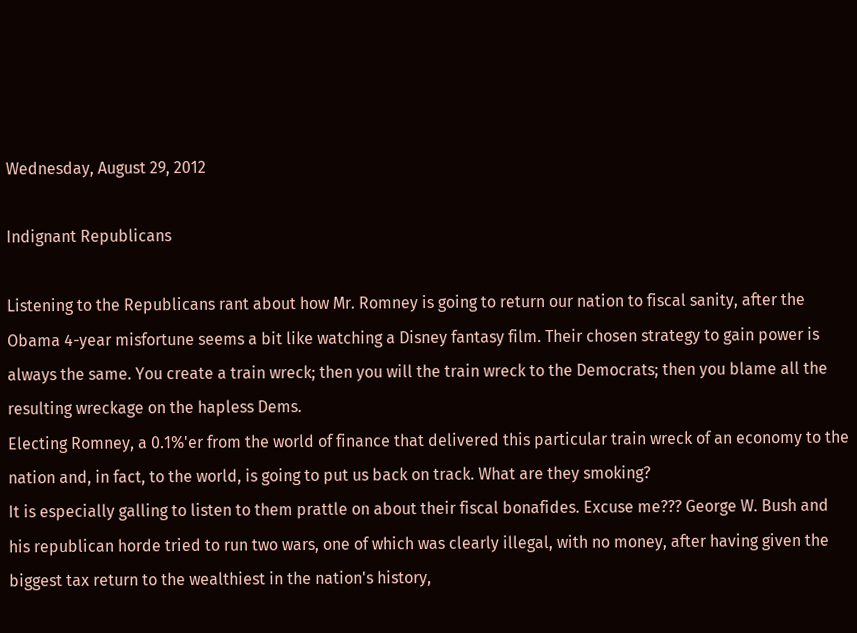Wednesday, August 29, 2012

Indignant Republicans

Listening to the Republicans rant about how Mr. Romney is going to return our nation to fiscal sanity, after the Obama 4-year misfortune seems a bit like watching a Disney fantasy film. Their chosen strategy to gain power is always the same. You create a train wreck; then you will the train wreck to the Democrats; then you blame all the resulting wreckage on the hapless Dems.
Electing Romney, a 0.1%'er from the world of finance that delivered this particular train wreck of an economy to the nation and, in fact, to the world, is going to put us back on track. What are they smoking?
It is especially galling to listen to them prattle on about their fiscal bonafides. Excuse me??? George W. Bush and his republican horde tried to run two wars, one of which was clearly illegal, with no money, after having given the biggest tax return to the wealthiest in the nation's history,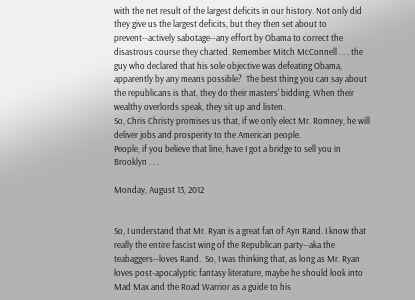with the net result of the largest deficits in our history. Not only did they give us the largest deficits, but they then set about to prevent--actively sabotage--any effort by Obama to correct the disastrous course they charted. Remember Mitch McConnell . . . the guy who declared that his sole objective was defeating Obama, apparently by any means possible?  The best thing you can say about the republicans is that, they do their masters' bidding. When their wealthy overlords speak, they sit up and listen.
So, Chris Christy promises us that, if we only elect Mr. Romney, he will deliver jobs and prosperity to the American people.
People, if you believe that line, have I got a bridge to sell you in Brooklyn . . .

Monday, August 13, 2012


So, I understand that Mr. Ryan is a great fan of Ayn Rand. I know that really the entire fascist wing of the Republican party--aka the teabaggers--loves Rand.  So, I was thinking that, as long as Mr. Ryan loves post-apocalyptic fantasy literature, maybe he should look into Mad Max and the Road Warrior as a guide to his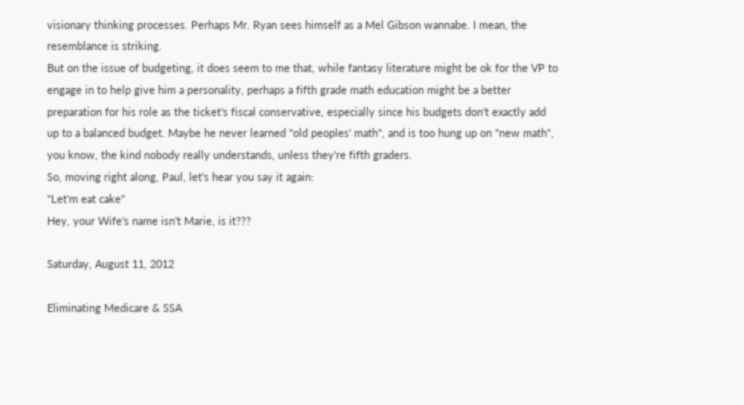visionary thinking processes. Perhaps Mr. Ryan sees himself as a Mel Gibson wannabe. I mean, the resemblance is striking.
But on the issue of budgeting, it does seem to me that, while fantasy literature might be ok for the VP to engage in to help give him a personality, perhaps a fifth grade math education might be a better preparation for his role as the ticket's fiscal conservative, especially since his budgets don't exactly add up to a balanced budget. Maybe he never learned "old peoples' math", and is too hung up on "new math", you know, the kind nobody really understands, unless they're fifth graders.
So, moving right along, Paul, let's hear you say it again:
"Let'm eat cake"
Hey, your Wife's name isn't Marie, is it???

Saturday, August 11, 2012

Eliminating Medicare & SSA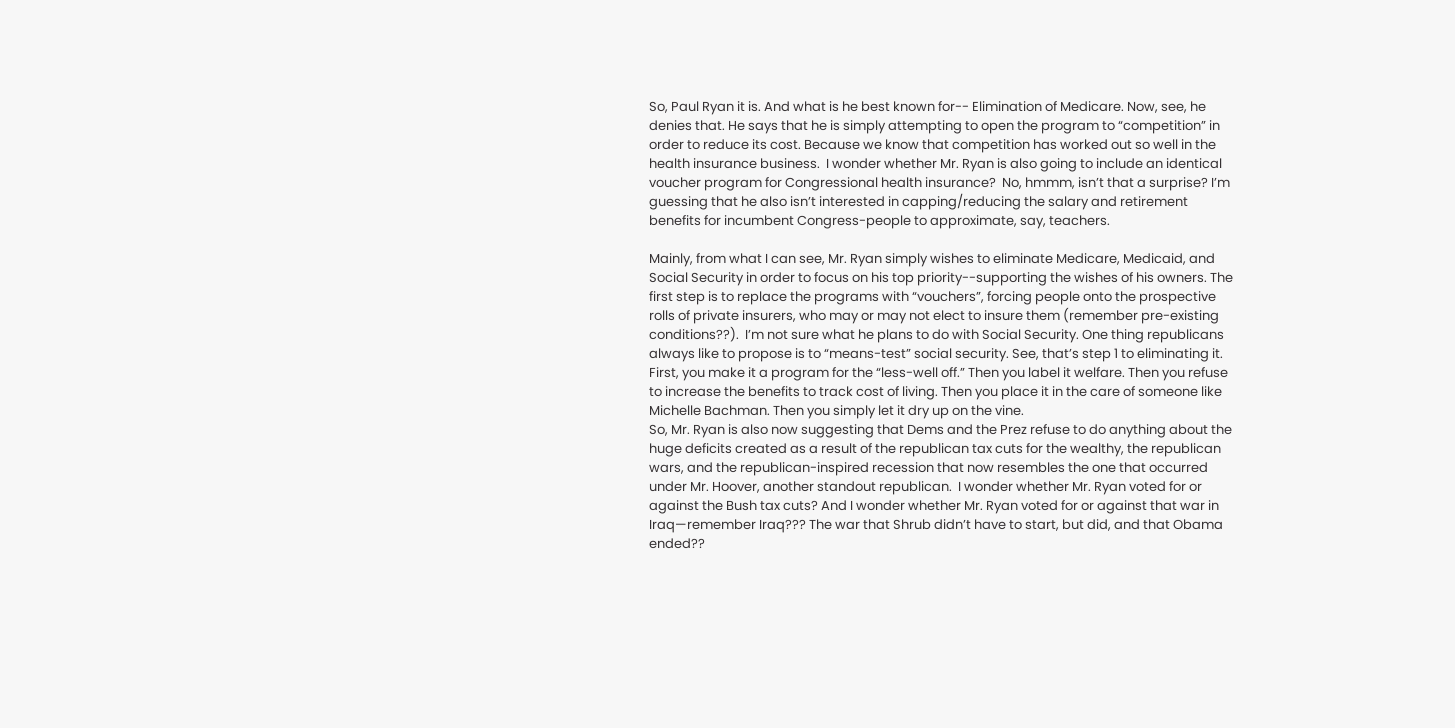So, Paul Ryan it is. And what is he best known for-- Elimination of Medicare. Now, see, he denies that. He says that he is simply attempting to open the program to “competition” in order to reduce its cost. Because we know that competition has worked out so well in the health insurance business.  I wonder whether Mr. Ryan is also going to include an identical voucher program for Congressional health insurance?  No, hmmm, isn’t that a surprise? I’m guessing that he also isn’t interested in capping/reducing the salary and retirement benefits for incumbent Congress-people to approximate, say, teachers.

Mainly, from what I can see, Mr. Ryan simply wishes to eliminate Medicare, Medicaid, and Social Security in order to focus on his top priority--supporting the wishes of his owners. The first step is to replace the programs with “vouchers”, forcing people onto the prospective rolls of private insurers, who may or may not elect to insure them (remember pre-existing conditions??).  I’m not sure what he plans to do with Social Security. One thing republicans always like to propose is to “means-test” social security. See, that’s step 1 to eliminating it. First, you make it a program for the “less-well off.” Then you label it welfare. Then you refuse to increase the benefits to track cost of living. Then you place it in the care of someone like Michelle Bachman. Then you simply let it dry up on the vine.
So, Mr. Ryan is also now suggesting that Dems and the Prez refuse to do anything about the huge deficits created as a result of the republican tax cuts for the wealthy, the republican wars, and the republican-inspired recession that now resembles the one that occurred under Mr. Hoover, another standout republican.  I wonder whether Mr. Ryan voted for or against the Bush tax cuts? And I wonder whether Mr. Ryan voted for or against that war in Iraq—remember Iraq??? The war that Shrub didn’t have to start, but did, and that Obama ended??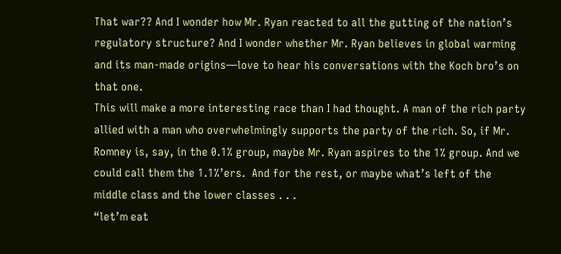That war?? And I wonder how Mr. Ryan reacted to all the gutting of the nation’s regulatory structure? And I wonder whether Mr. Ryan believes in global warming and its man-made origins—love to hear his conversations with the Koch bro’s on that one.
This will make a more interesting race than I had thought. A man of the rich party allied with a man who overwhelmingly supports the party of the rich. So, if Mr. Romney is, say, in the 0.1% group, maybe Mr. Ryan aspires to the 1% group. And we could call them the 1.1%’ers.  And for the rest, or maybe what’s left of the middle class and the lower classes . . .
“let’m eat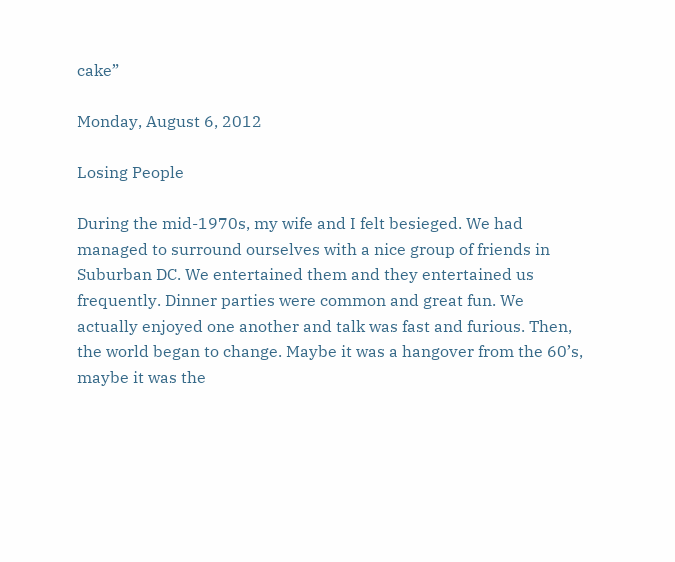cake”

Monday, August 6, 2012

Losing People

During the mid-1970s, my wife and I felt besieged. We had managed to surround ourselves with a nice group of friends in Suburban DC. We entertained them and they entertained us frequently. Dinner parties were common and great fun. We actually enjoyed one another and talk was fast and furious. Then, the world began to change. Maybe it was a hangover from the 60’s, maybe it was the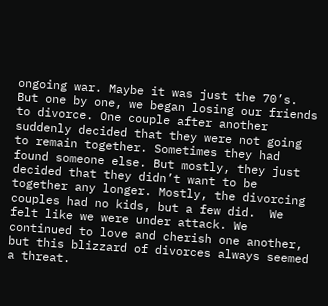ongoing war. Maybe it was just the 70’s. But one by one, we began losing our friends to divorce. One couple after another suddenly decided that they were not going to remain together. Sometimes they had found someone else. But mostly, they just decided that they didn’t want to be together any longer. Mostly, the divorcing couples had no kids, but a few did.  We felt like we were under attack. We continued to love and cherish one another, but this blizzard of divorces always seemed a threat.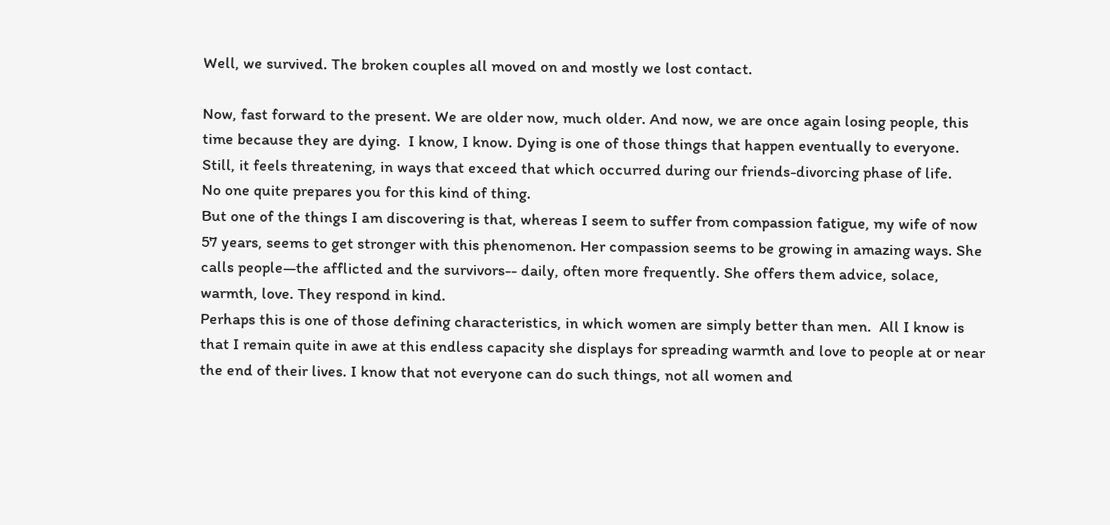Well, we survived. The broken couples all moved on and mostly we lost contact.

Now, fast forward to the present. We are older now, much older. And now, we are once again losing people, this time because they are dying.  I know, I know. Dying is one of those things that happen eventually to everyone.  Still, it feels threatening, in ways that exceed that which occurred during our friends-divorcing phase of life.
No one quite prepares you for this kind of thing.
But one of the things I am discovering is that, whereas I seem to suffer from compassion fatigue, my wife of now 57 years, seems to get stronger with this phenomenon. Her compassion seems to be growing in amazing ways. She calls people—the afflicted and the survivors-- daily, often more frequently. She offers them advice, solace, warmth, love. They respond in kind.
Perhaps this is one of those defining characteristics, in which women are simply better than men.  All I know is that I remain quite in awe at this endless capacity she displays for spreading warmth and love to people at or near the end of their lives. I know that not everyone can do such things, not all women and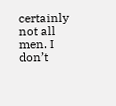certainly not all men. I don’t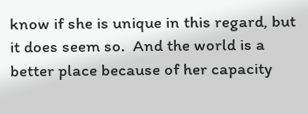know if she is unique in this regard, but it does seem so.  And the world is a better place because of her capacity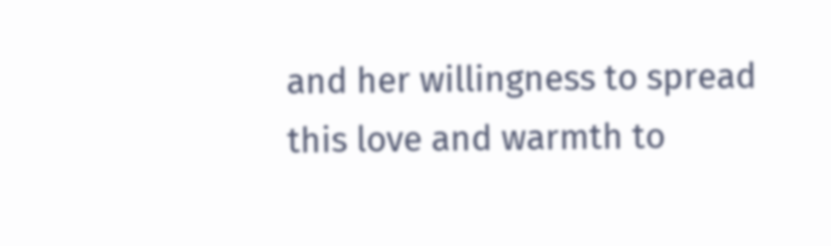and her willingness to spread this love and warmth to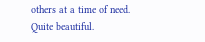others at a time of need.
Quite beautiful.